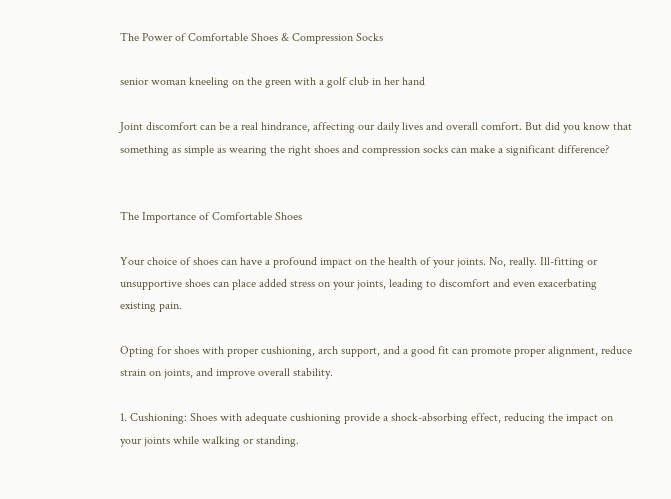The Power of Comfortable Shoes & Compression Socks

senior woman kneeling on the green with a golf club in her hand

Joint discomfort can be a real hindrance, affecting our daily lives and overall comfort. But did you know that something as simple as wearing the right shoes and compression socks can make a significant difference?


The Importance of Comfortable Shoes

Your choice of shoes can have a profound impact on the health of your joints. No, really. Ill-fitting or unsupportive shoes can place added stress on your joints, leading to discomfort and even exacerbating existing pain.

Opting for shoes with proper cushioning, arch support, and a good fit can promote proper alignment, reduce strain on joints, and improve overall stability.

1. Cushioning: Shoes with adequate cushioning provide a shock-absorbing effect, reducing the impact on your joints while walking or standing.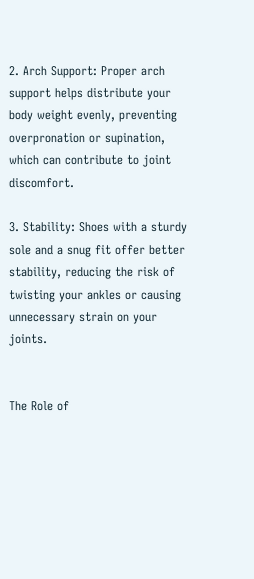2. Arch Support: Proper arch support helps distribute your body weight evenly, preventing overpronation or supination, which can contribute to joint discomfort.

3. Stability: Shoes with a sturdy sole and a snug fit offer better stability, reducing the risk of twisting your ankles or causing unnecessary strain on your joints.


The Role of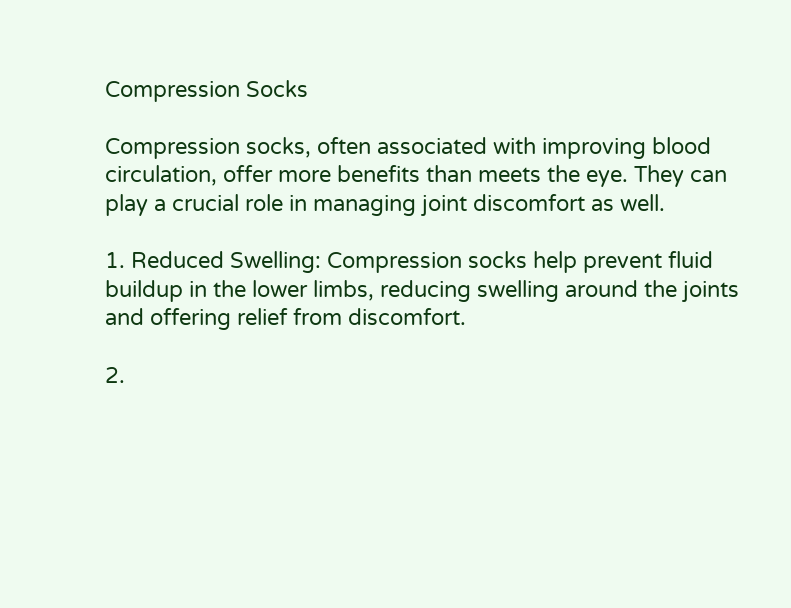Compression Socks

Compression socks, often associated with improving blood circulation, offer more benefits than meets the eye. They can play a crucial role in managing joint discomfort as well.

1. Reduced Swelling: Compression socks help prevent fluid buildup in the lower limbs, reducing swelling around the joints and offering relief from discomfort.

2.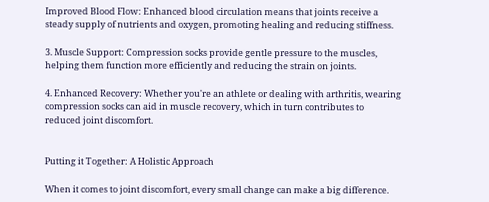Improved Blood Flow: Enhanced blood circulation means that joints receive a steady supply of nutrients and oxygen, promoting healing and reducing stiffness.

3. Muscle Support: Compression socks provide gentle pressure to the muscles, helping them function more efficiently and reducing the strain on joints.

4. Enhanced Recovery: Whether you're an athlete or dealing with arthritis, wearing compression socks can aid in muscle recovery, which in turn contributes to reduced joint discomfort.


Putting it Together: A Holistic Approach

When it comes to joint discomfort, every small change can make a big difference.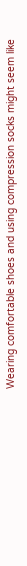Wearing comfortable shoes and using compression socks might seem like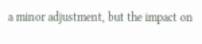a minor adjustment, but the impact on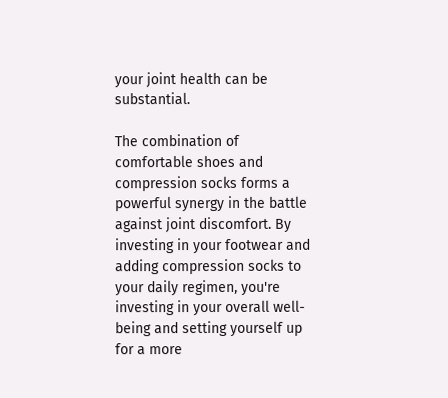your joint health can be substantial.

The combination of comfortable shoes and compression socks forms a powerful synergy in the battle against joint discomfort. By investing in your footwear and adding compression socks to your daily regimen, you're investing in your overall well-being and setting yourself up for a more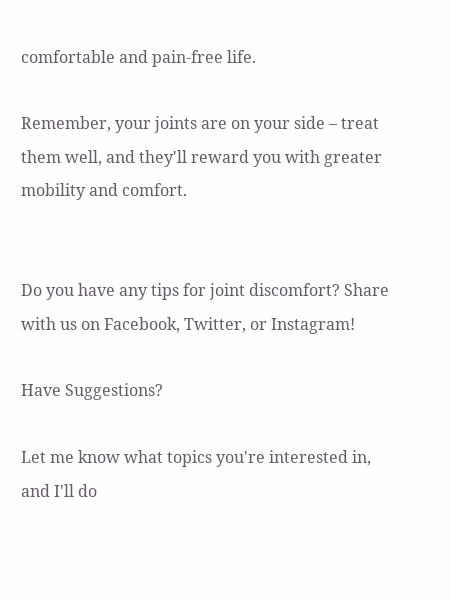comfortable and pain-free life.

Remember, your joints are on your side – treat them well, and they'll reward you with greater mobility and comfort.


Do you have any tips for joint discomfort? Share with us on Facebook, Twitter, or Instagram!

Have Suggestions?

Let me know what topics you're interested in, and I'll do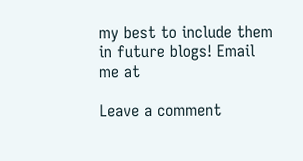my best to include them in future blogs! Email me at

Leave a comment